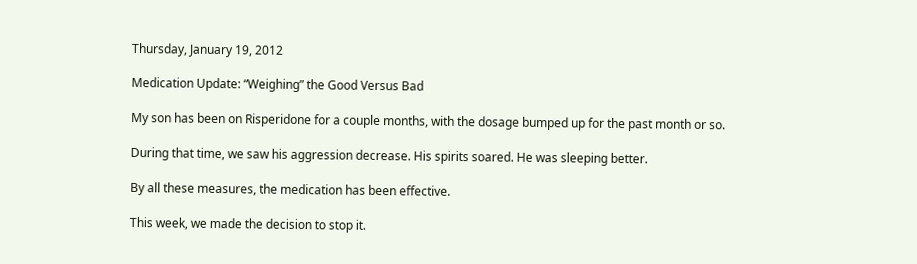Thursday, January 19, 2012

Medication Update: “Weighing” the Good Versus Bad

My son has been on Risperidone for a couple months, with the dosage bumped up for the past month or so.

During that time, we saw his aggression decrease. His spirits soared. He was sleeping better.

By all these measures, the medication has been effective.

This week, we made the decision to stop it.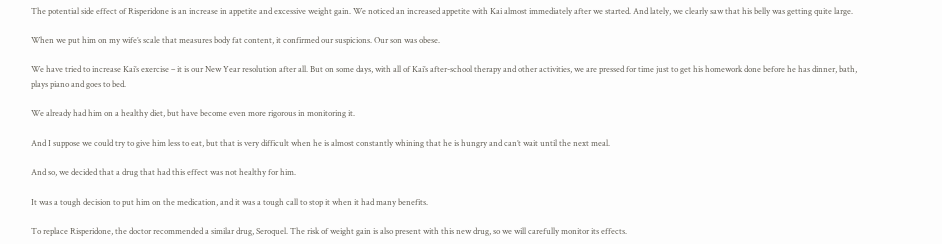The potential side effect of Risperidone is an increase in appetite and excessive weight gain. We noticed an increased appetite with Kai almost immediately after we started. And lately, we clearly saw that his belly was getting quite large.

When we put him on my wife’s scale that measures body fat content, it confirmed our suspicions. Our son was obese.

We have tried to increase Kai’s exercise – it is our New Year resolution after all. But on some days, with all of Kai’s after-school therapy and other activities, we are pressed for time just to get his homework done before he has dinner, bath, plays piano and goes to bed.

We already had him on a healthy diet, but have become even more rigorous in monitoring it.

And I suppose we could try to give him less to eat, but that is very difficult when he is almost constantly whining that he is hungry and can’t wait until the next meal.

And so, we decided that a drug that had this effect was not healthy for him.

It was a tough decision to put him on the medication, and it was a tough call to stop it when it had many benefits.

To replace Risperidone, the doctor recommended a similar drug, Seroquel. The risk of weight gain is also present with this new drug, so we will carefully monitor its effects.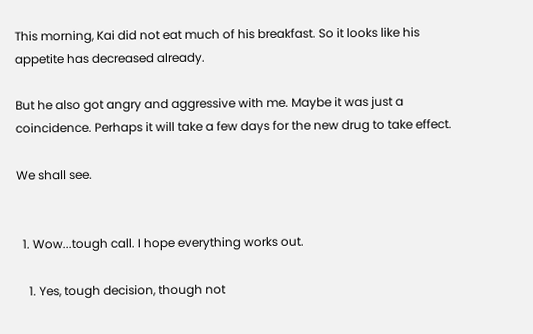This morning, Kai did not eat much of his breakfast. So it looks like his appetite has decreased already.

But he also got angry and aggressive with me. Maybe it was just a coincidence. Perhaps it will take a few days for the new drug to take effect.

We shall see.


  1. Wow...tough call. I hope everything works out.

    1. Yes, tough decision, though not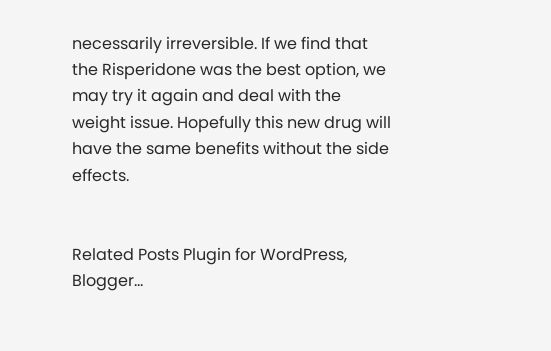necessarily irreversible. If we find that the Risperidone was the best option, we may try it again and deal with the weight issue. Hopefully this new drug will have the same benefits without the side effects.


Related Posts Plugin for WordPress, Blogger...